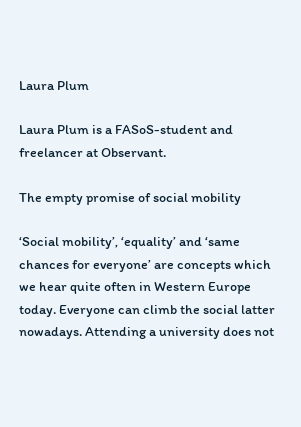Laura Plum

Laura Plum is a FASoS-student and freelancer at Observant.

The empty promise of social mobility

‘Social mobility’, ‘equality’ and ‘same chances for everyone’ are concepts which we hear quite often in Western Europe today. Everyone can climb the social latter nowadays. Attending a university does not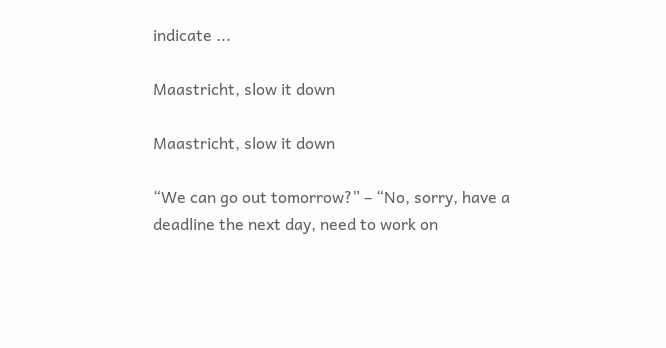indicate ...

Maastricht, slow it down

Maastricht, slow it down

“We can go out tomorrow?” – “No, sorry, have a deadline the next day, need to work on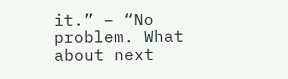it.” – “No problem. What about next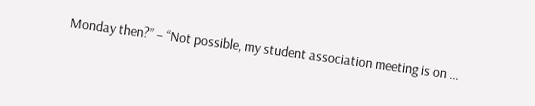Monday then?” – “Not possible, my student association meeting is on ...